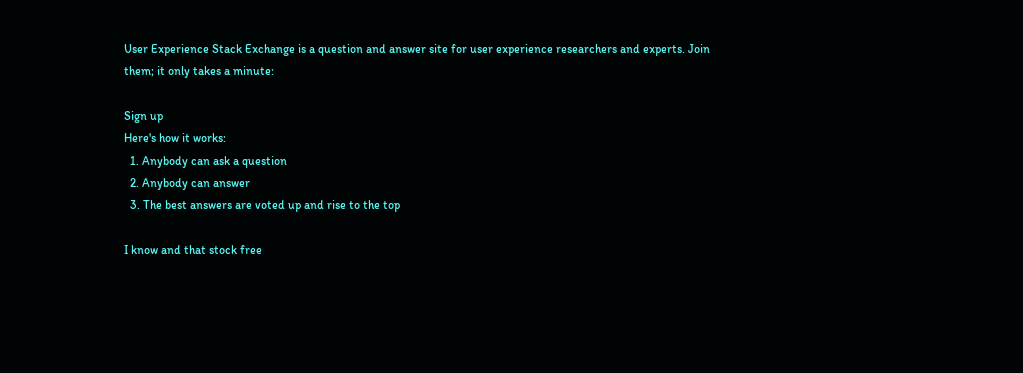User Experience Stack Exchange is a question and answer site for user experience researchers and experts. Join them; it only takes a minute:

Sign up
Here's how it works:
  1. Anybody can ask a question
  2. Anybody can answer
  3. The best answers are voted up and rise to the top

I know and that stock free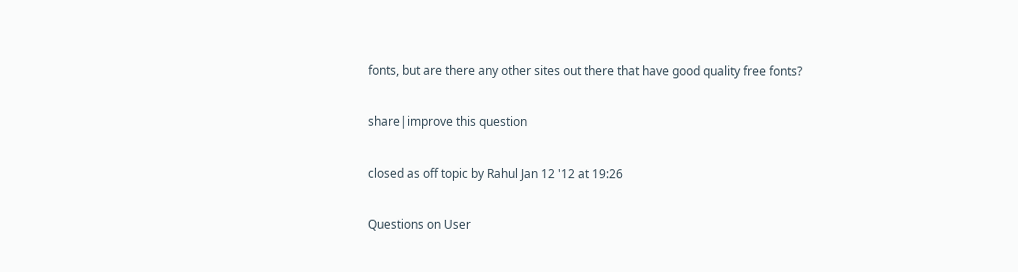fonts, but are there any other sites out there that have good quality free fonts?

share|improve this question

closed as off topic by Rahul Jan 12 '12 at 19:26

Questions on User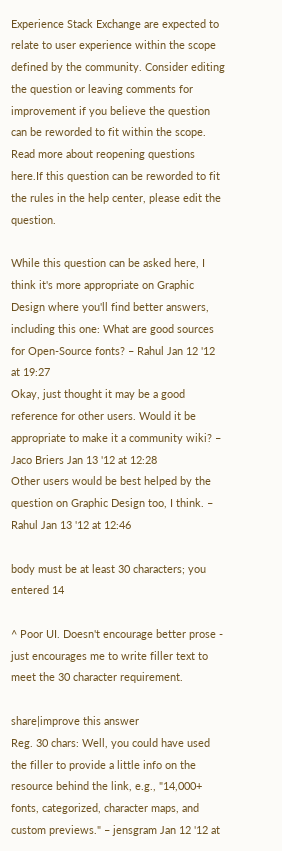Experience Stack Exchange are expected to relate to user experience within the scope defined by the community. Consider editing the question or leaving comments for improvement if you believe the question can be reworded to fit within the scope. Read more about reopening questions here.If this question can be reworded to fit the rules in the help center, please edit the question.

While this question can be asked here, I think it's more appropriate on Graphic Design where you'll find better answers, including this one: What are good sources for Open-Source fonts? – Rahul Jan 12 '12 at 19:27
Okay, just thought it may be a good reference for other users. Would it be appropriate to make it a community wiki? – Jaco Briers Jan 13 '12 at 12:28
Other users would be best helped by the question on Graphic Design too, I think. – Rahul Jan 13 '12 at 12:46

body must be at least 30 characters; you entered 14

^ Poor UI. Doesn't encourage better prose - just encourages me to write filler text to meet the 30 character requirement.

share|improve this answer
Reg. 30 chars: Well, you could have used the filler to provide a little info on the resource behind the link, e.g., "14,000+ fonts, categorized, character maps, and custom previews." – jensgram Jan 12 '12 at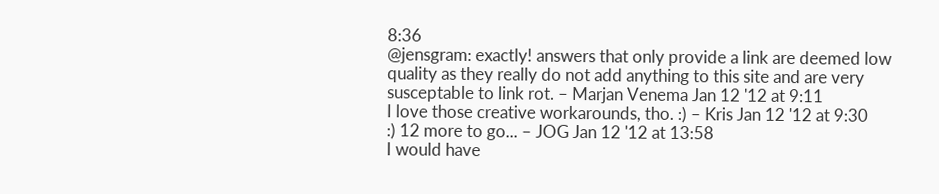8:36
@jensgram: exactly! answers that only provide a link are deemed low quality as they really do not add anything to this site and are very susceptable to link rot. – Marjan Venema Jan 12 '12 at 9:11
I love those creative workarounds, tho. :) – Kris Jan 12 '12 at 9:30
:) 12 more to go... – JOG Jan 12 '12 at 13:58
I would have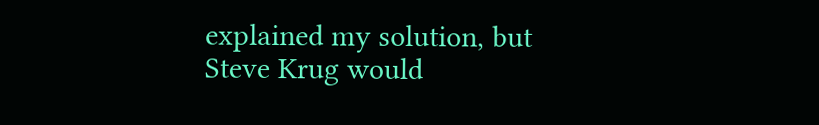explained my solution, but Steve Krug would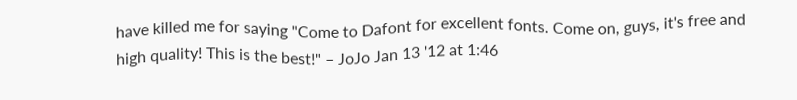have killed me for saying "Come to Dafont for excellent fonts. Come on, guys, it's free and high quality! This is the best!" – JoJo Jan 13 '12 at 1:46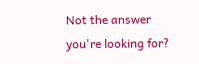Not the answer you're looking for?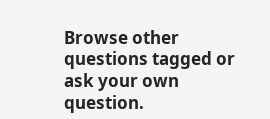Browse other questions tagged or ask your own question.